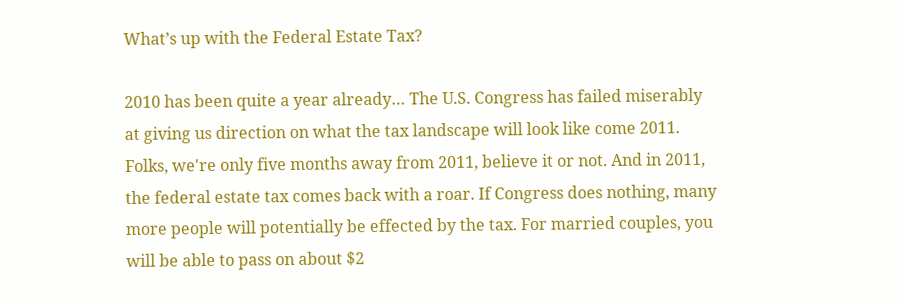What’s up with the Federal Estate Tax?

2010 has been quite a year already… The U.S. Congress has failed miserably at giving us direction on what the tax landscape will look like come 2011. Folks, we're only five months away from 2011, believe it or not. And in 2011, the federal estate tax comes back with a roar. If Congress does nothing, many more people will potentially be effected by the tax. For married couples, you will be able to pass on about $2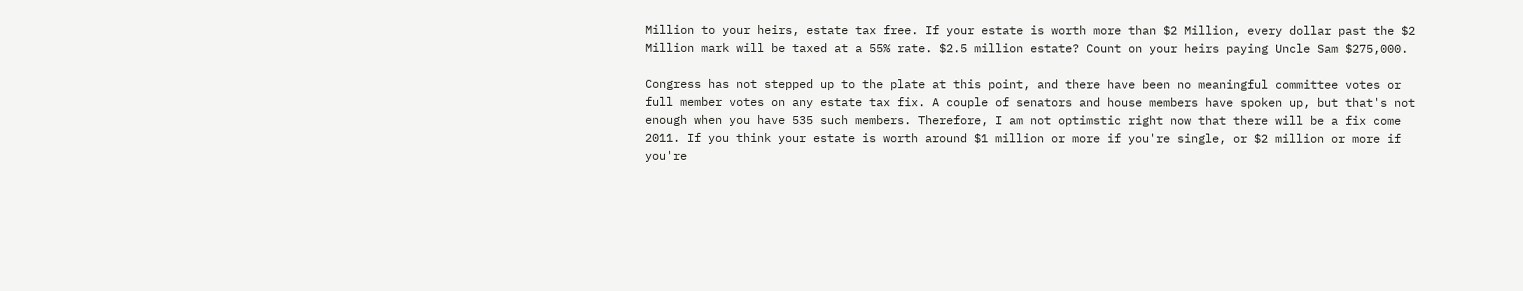Million to your heirs, estate tax free. If your estate is worth more than $2 Million, every dollar past the $2 Million mark will be taxed at a 55% rate. $2.5 million estate? Count on your heirs paying Uncle Sam $275,000.

Congress has not stepped up to the plate at this point, and there have been no meaningful committee votes or full member votes on any estate tax fix. A couple of senators and house members have spoken up, but that's not enough when you have 535 such members. Therefore, I am not optimstic right now that there will be a fix come 2011. If you think your estate is worth around $1 million or more if you're single, or $2 million or more if you're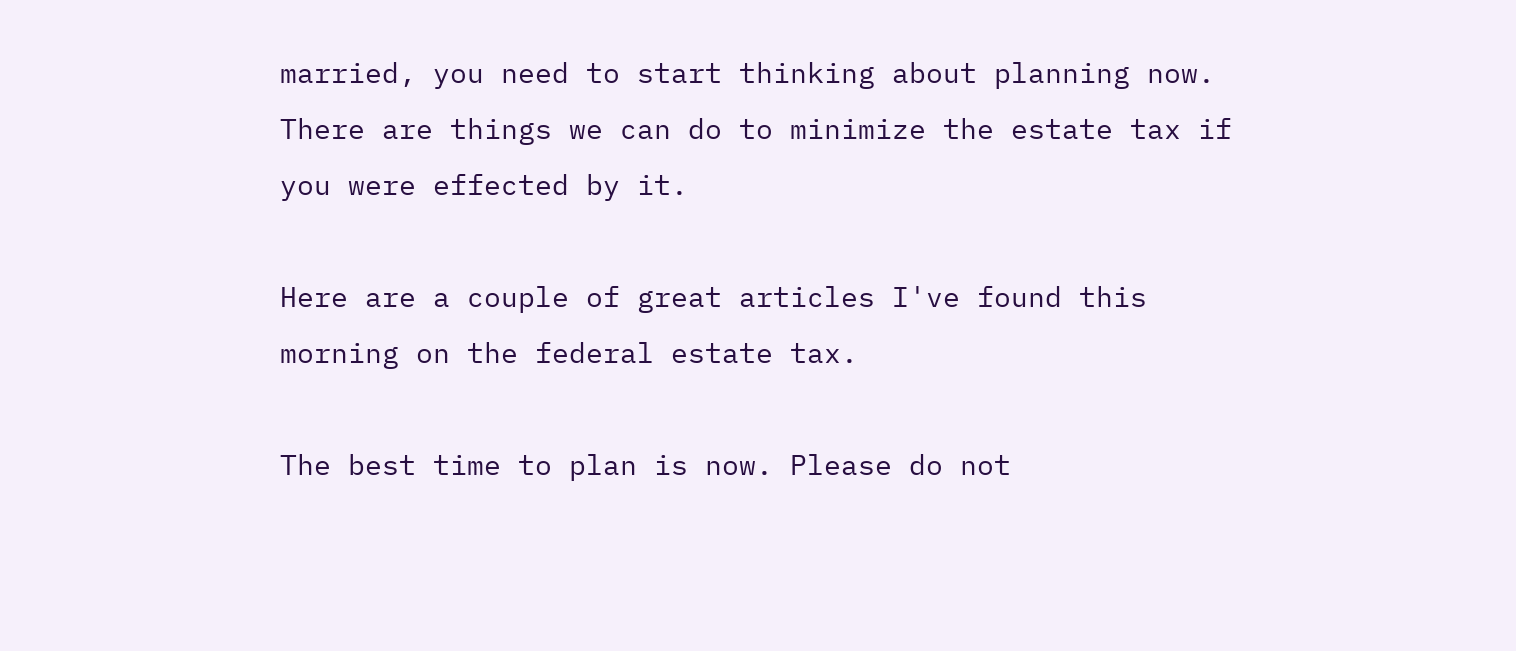married, you need to start thinking about planning now. There are things we can do to minimize the estate tax if you were effected by it.

Here are a couple of great articles I've found this morning on the federal estate tax.

The best time to plan is now. Please do not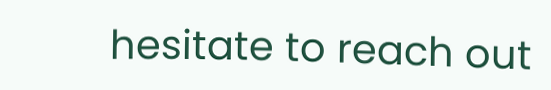hesitate to reach out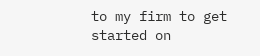to my firm to get started on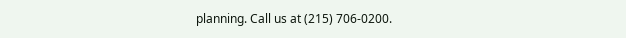planning. Call us at (215) 706-0200.